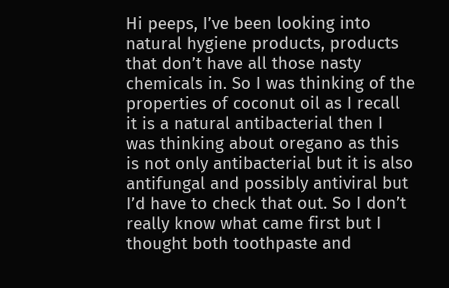Hi peeps, I’ve been looking into natural hygiene products, products that don’t have all those nasty chemicals in. So I was thinking of the properties of coconut oil as I recall it is a natural antibacterial then I was thinking about oregano as this is not only antibacterial but it is also antifungal and possibly antiviral but I’d have to check that out. So I don’t really know what came first but I thought both toothpaste and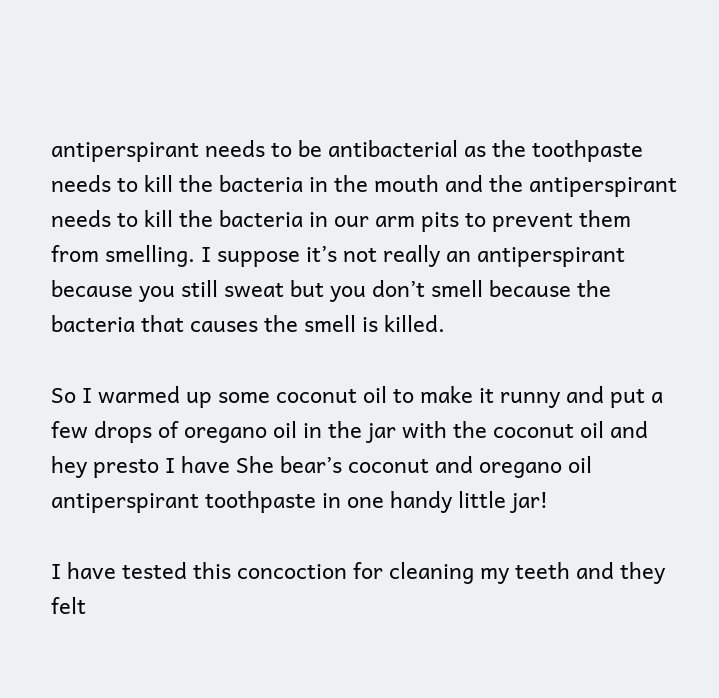antiperspirant needs to be antibacterial as the toothpaste needs to kill the bacteria in the mouth and the antiperspirant needs to kill the bacteria in our arm pits to prevent them from smelling. I suppose it’s not really an antiperspirant because you still sweat but you don’t smell because the bacteria that causes the smell is killed.

So I warmed up some coconut oil to make it runny and put a few drops of oregano oil in the jar with the coconut oil and hey presto I have She bear’s coconut and oregano oil antiperspirant toothpaste in one handy little jar!

I have tested this concoction for cleaning my teeth and they felt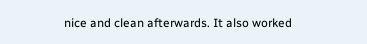nice and clean afterwards. It also worked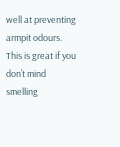well at preventing armpit odours. This is great if you don’t mind smelling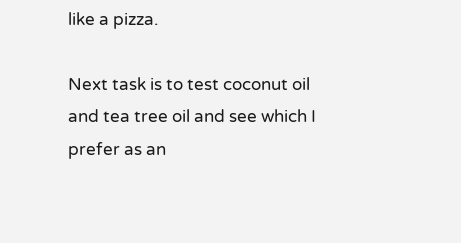like a pizza.

Next task is to test coconut oil and tea tree oil and see which I prefer as an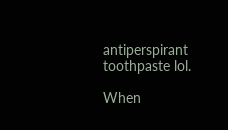antiperspirant toothpaste lol.

When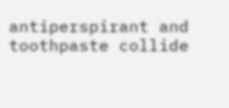antiperspirant and toothpaste collide